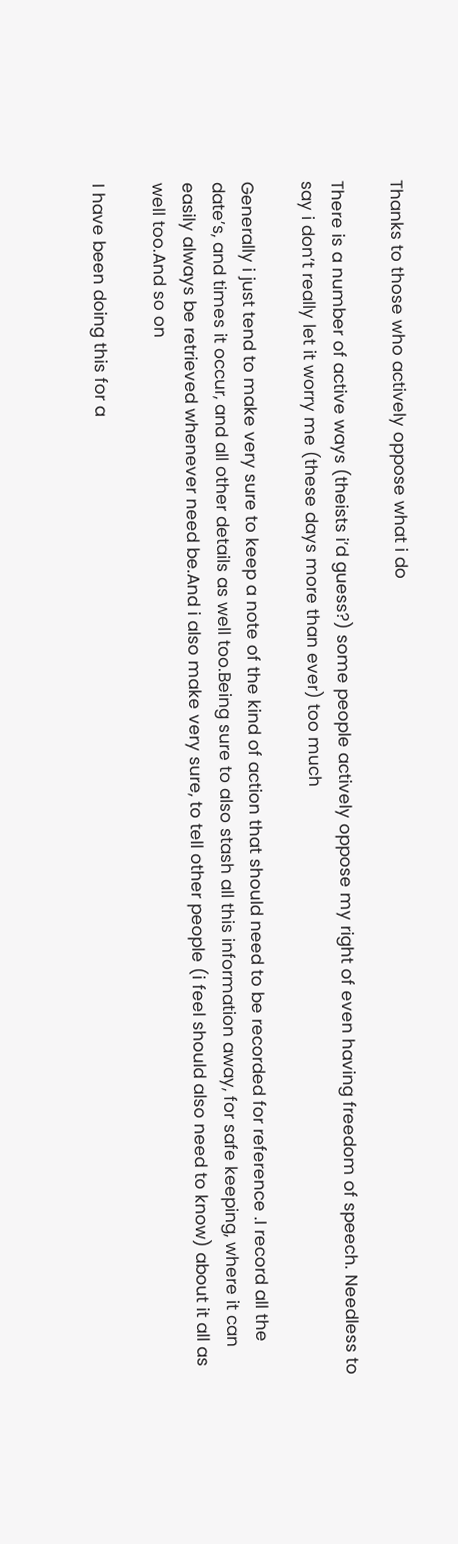Thanks to those who actively oppose what i do

There is a number of active ways (theists i’d guess?) some people actively oppose my right of even having freedom of speech. Needless to say i don’t really let it worry me (these days more than ever) too much

Generally i just tend to make very sure to keep a note of the kind of action that should need to be recorded for reference .I record all the date’s, and times it occur, and all other details as well too.Being sure to also stash all this information away, for safe keeping, where it can easily always be retrieved whenever need be.And i also make very sure, to tell other people (i feel should also need to know) about it all as well too.And so on

I have been doing this for a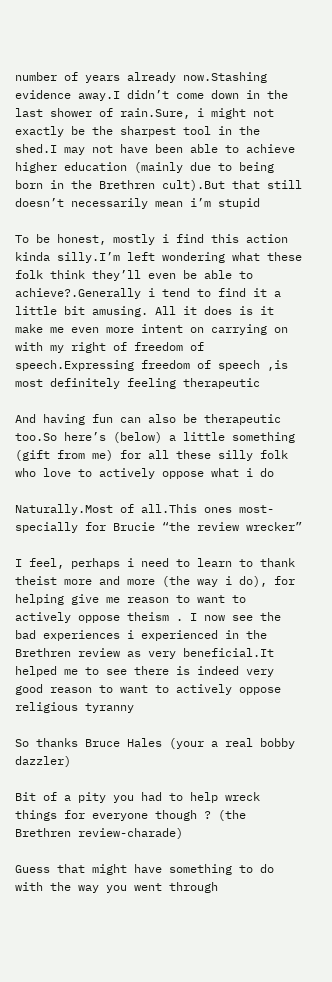number of years already now.Stashing evidence away.I didn’t come down in the last shower of rain.Sure, i might not exactly be the sharpest tool in the shed.I may not have been able to achieve higher education (mainly due to being born in the Brethren cult).But that still doesn’t necessarily mean i’m stupid

To be honest, mostly i find this action kinda silly.I’m left wondering what these folk think they’ll even be able to achieve?.Generally i tend to find it a little bit amusing. All it does is it make me even more intent on carrying on with my right of freedom of speech.Expressing freedom of speech ,is most definitely feeling therapeutic

And having fun can also be therapeutic too.So here’s (below) a little something (gift from me) for all these silly folk who love to actively oppose what i do

Naturally.Most of all.This ones most-specially for Brucie “the review wrecker”

I feel, perhaps i need to learn to thank theist more and more (the way i do), for helping give me reason to want to actively oppose theism . I now see the bad experiences i experienced in the Brethren review as very beneficial.It helped me to see there is indeed very good reason to want to actively oppose religious tyranny

So thanks Bruce Hales (your a real bobby dazzler)

Bit of a pity you had to help wreck things for everyone though ? (the Brethren review-charade)

Guess that might have something to do with the way you went through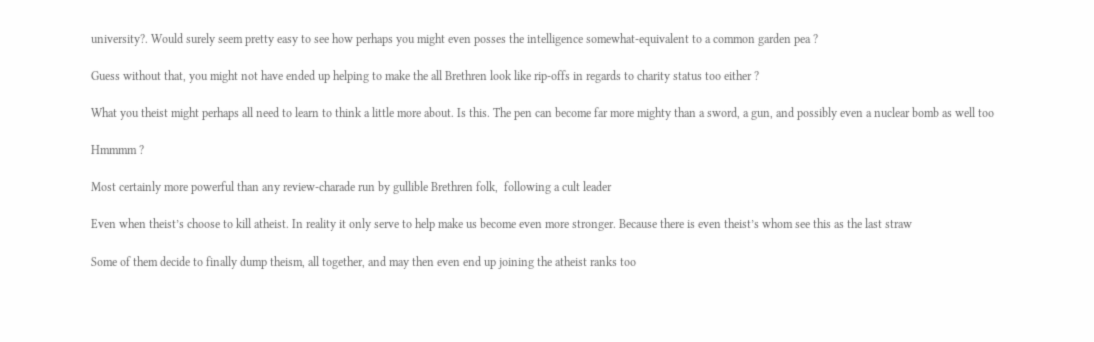university?. Would surely seem pretty easy to see how perhaps you might even posses the intelligence somewhat-equivalent to a common garden pea ?

Guess without that, you might not have ended up helping to make the all Brethren look like rip-offs in regards to charity status too either ?

What you theist might perhaps all need to learn to think a little more about. Is this. The pen can become far more mighty than a sword, a gun, and possibly even a nuclear bomb as well too

Hmmmm ?

Most certainly more powerful than any review-charade run by gullible Brethren folk,  following a cult leader

Even when theist’s choose to kill atheist. In reality it only serve to help make us become even more stronger. Because there is even theist’s whom see this as the last straw

Some of them decide to finally dump theism, all together, and may then even end up joining the atheist ranks too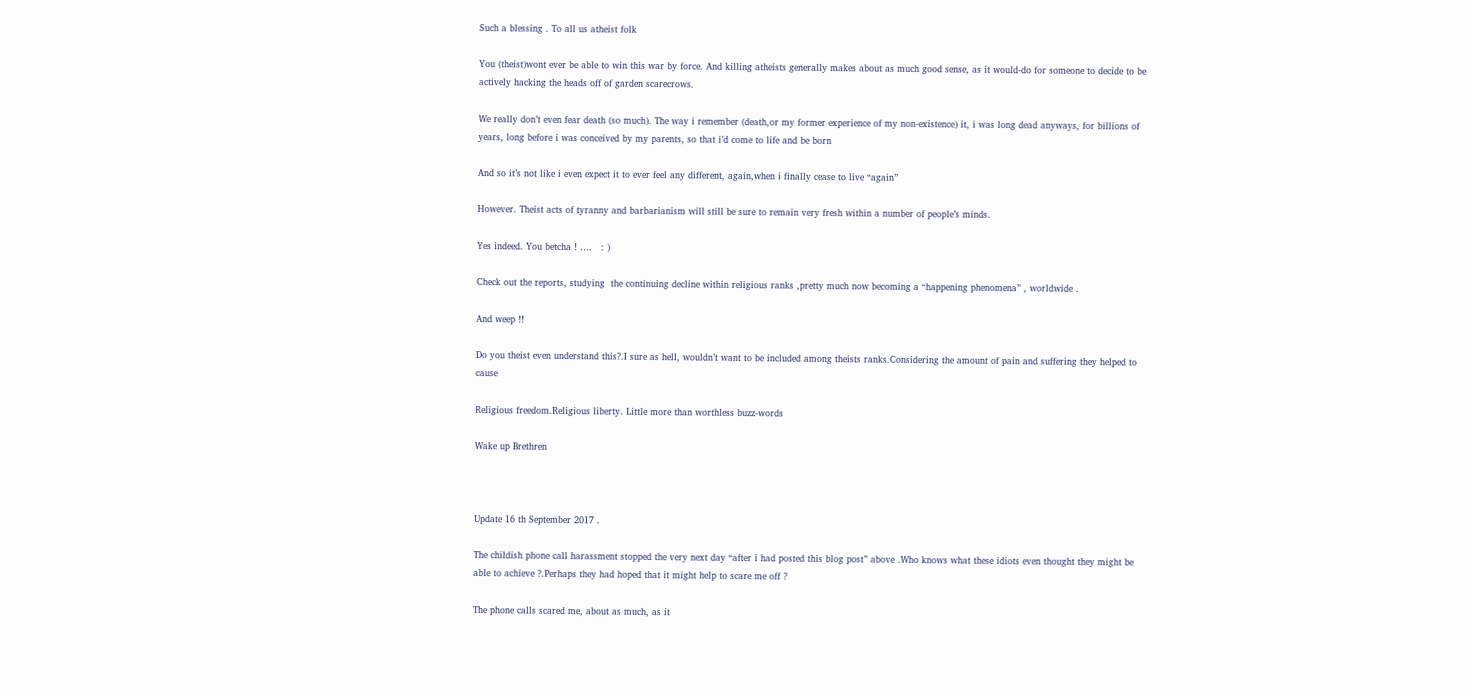Such a blessing . To all us atheist folk

You (theist)wont ever be able to win this war by force. And killing atheists generally makes about as much good sense, as it would-do for someone to decide to be actively hacking the heads off of garden scarecrows.

We really don’t even fear death (so much). The way i remember (death,or my former experience of my non-existence) it, i was long dead anyways, for billions of years, long before i was conceived by my parents, so that i’d come to life and be born

And so it’s not like i even expect it to ever feel any different, again,when i finally cease to live “again”

However. Theist acts of tyranny and barbarianism will still be sure to remain very fresh within a number of people’s minds.

Yes indeed. You betcha ! ….   : )

Check out the reports, studying  the continuing decline within religious ranks ,pretty much now becoming a “happening phenomena” , worldwide .

And weep !!

Do you theist even understand this?.I sure as hell, wouldn’t want to be included among theists ranks.Considering the amount of pain and suffering they helped to cause

Religious freedom.Religious liberty. Little more than worthless buzz-words

Wake up Brethren



Update 16 th September 2017 .

The childish phone call harassment stopped the very next day “after i had posted this blog post” above .Who knows what these idiots even thought they might be able to achieve ?.Perhaps they had hoped that it might help to scare me off ?

The phone calls scared me, about as much, as it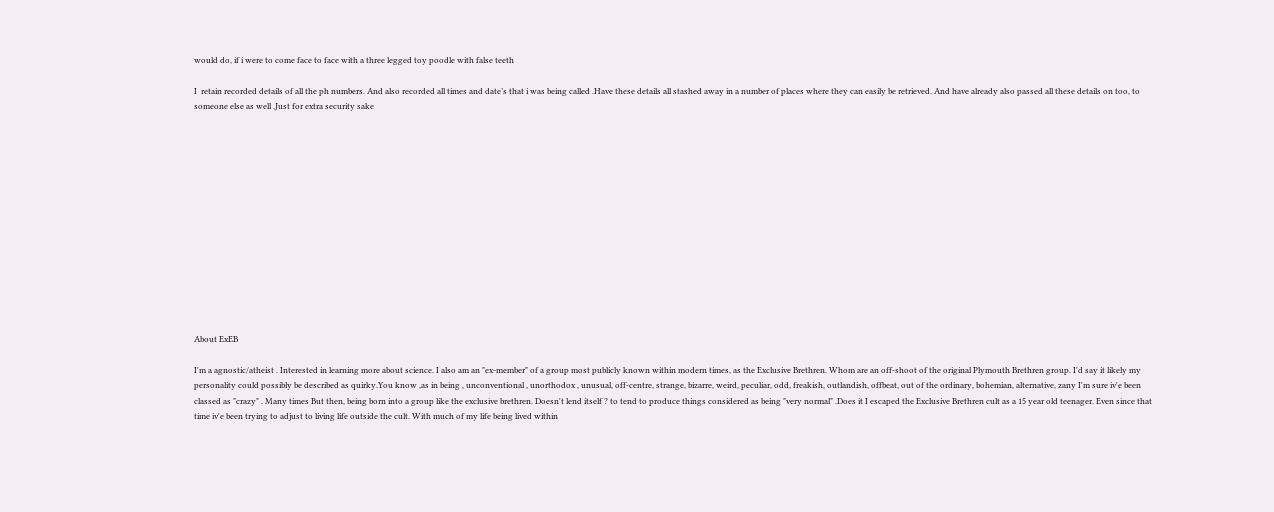would do, if i were to come face to face with a three legged toy poodle with false teeth

I  retain recorded details of all the ph numbers. And also recorded all times and date’s that i was being called .Have these details all stashed away in a number of places where they can easily be retrieved. And have already also passed all these details on too, to someone else as well .Just for extra security sake














About ExEB

I'm a agnostic/atheist . Interested in learning more about science. I also am an "ex-member" of a group most publicly known within modern times, as the Exclusive Brethren. Whom are an off-shoot of the original Plymouth Brethren group. I'd say it likely my personality could possibly be described as quirky.You know ,as in being , unconventional , unorthodox , unusual, off-centre, strange, bizarre, weird, peculiar, odd, freakish, outlandish, offbeat, out of the ordinary, bohemian, alternative, zany I'm sure iv'e been classed as "crazy" . Many times But then, being born into a group like the exclusive brethren. Doesn't lend itself ? to tend to produce things considered as being "very normal" .Does it I escaped the Exclusive Brethren cult as a 15 year old teenager. Even since that time iv'e been trying to adjust to living life outside the cult. With much of my life being lived within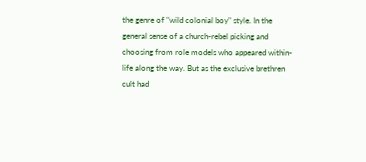the genre of "wild colonial boy" style. In the general sense of a church-rebel picking and choosing from role models who appeared within-life along the way. But as the exclusive brethren cult had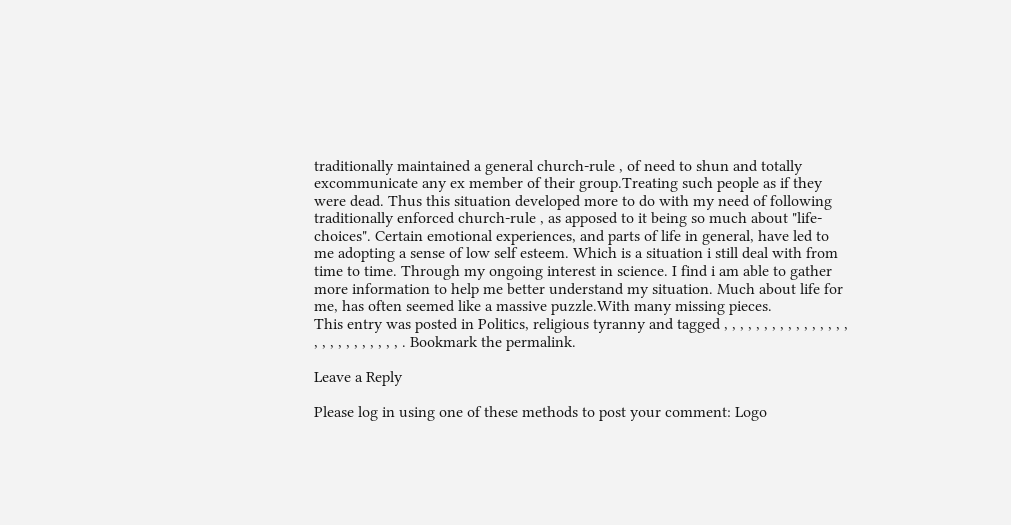traditionally maintained a general church-rule , of need to shun and totally excommunicate any ex member of their group.Treating such people as if they were dead. Thus this situation developed more to do with my need of following traditionally enforced church-rule , as apposed to it being so much about "life-choices". Certain emotional experiences, and parts of life in general, have led to me adopting a sense of low self esteem. Which is a situation i still deal with from time to time. Through my ongoing interest in science. I find i am able to gather more information to help me better understand my situation. Much about life for me, has often seemed like a massive puzzle.With many missing pieces.
This entry was posted in Politics, religious tyranny and tagged , , , , , , , , , , , , , , , , , , , , , , , , , , , . Bookmark the permalink.

Leave a Reply

Please log in using one of these methods to post your comment: Logo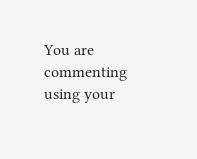You are commenting using your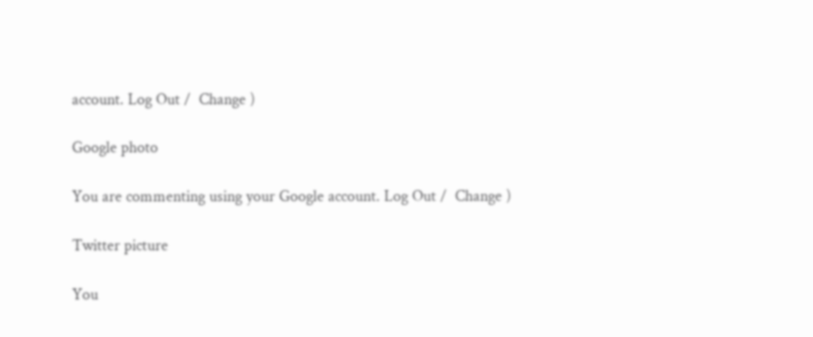account. Log Out /  Change )

Google photo

You are commenting using your Google account. Log Out /  Change )

Twitter picture

You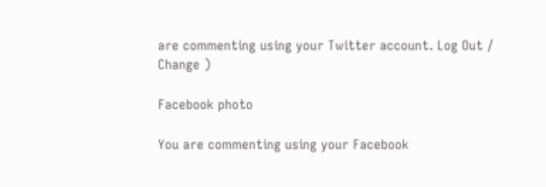are commenting using your Twitter account. Log Out /  Change )

Facebook photo

You are commenting using your Facebook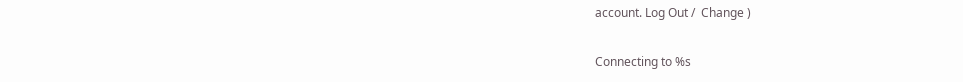account. Log Out /  Change )

Connecting to %s